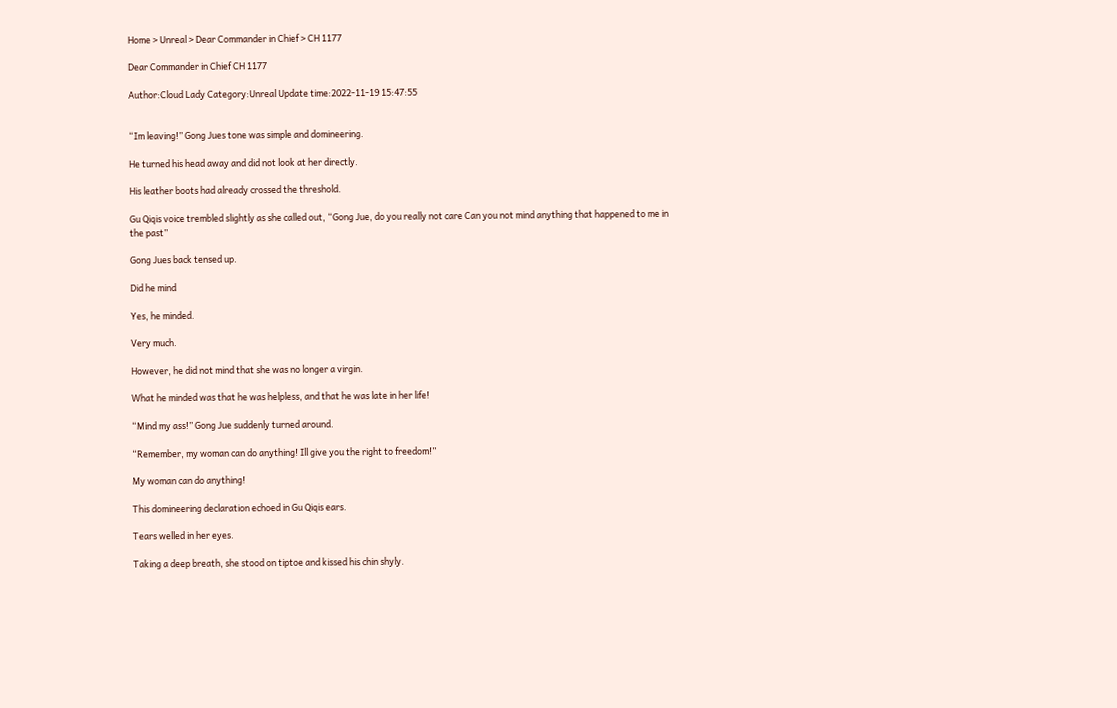Home > Unreal > Dear Commander in Chief > CH 1177

Dear Commander in Chief CH 1177

Author:Cloud Lady Category:Unreal Update time:2022-11-19 15:47:55


“Im leaving!” Gong Jues tone was simple and domineering.

He turned his head away and did not look at her directly.

His leather boots had already crossed the threshold.

Gu Qiqis voice trembled slightly as she called out, “Gong Jue, do you really not care Can you not mind anything that happened to me in the past”

Gong Jues back tensed up.

Did he mind

Yes, he minded.

Very much.

However, he did not mind that she was no longer a virgin.

What he minded was that he was helpless, and that he was late in her life!

“Mind my ass!” Gong Jue suddenly turned around.

“Remember, my woman can do anything! Ill give you the right to freedom!”

My woman can do anything!

This domineering declaration echoed in Gu Qiqis ears.

Tears welled in her eyes.

Taking a deep breath, she stood on tiptoe and kissed his chin shyly.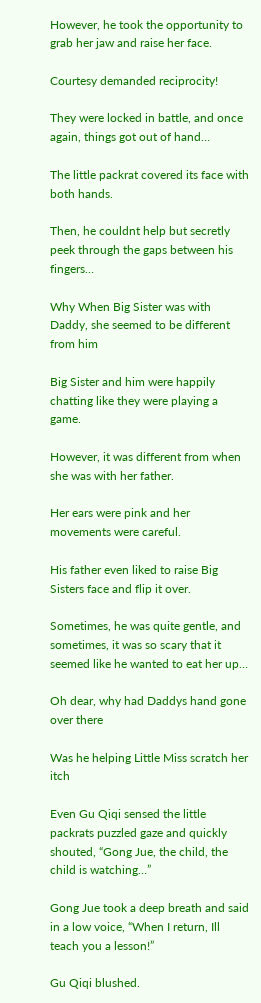However, he took the opportunity to grab her jaw and raise her face.

Courtesy demanded reciprocity!

They were locked in battle, and once again, things got out of hand…

The little packrat covered its face with both hands.

Then, he couldnt help but secretly peek through the gaps between his fingers…

Why When Big Sister was with Daddy, she seemed to be different from him

Big Sister and him were happily chatting like they were playing a game.

However, it was different from when she was with her father.

Her ears were pink and her movements were careful.

His father even liked to raise Big Sisters face and flip it over.

Sometimes, he was quite gentle, and sometimes, it was so scary that it seemed like he wanted to eat her up…

Oh dear, why had Daddys hand gone over there

Was he helping Little Miss scratch her itch

Even Gu Qiqi sensed the little packrats puzzled gaze and quickly shouted, “Gong Jue, the child, the child is watching…”

Gong Jue took a deep breath and said in a low voice, “When I return, Ill teach you a lesson!”

Gu Qiqi blushed.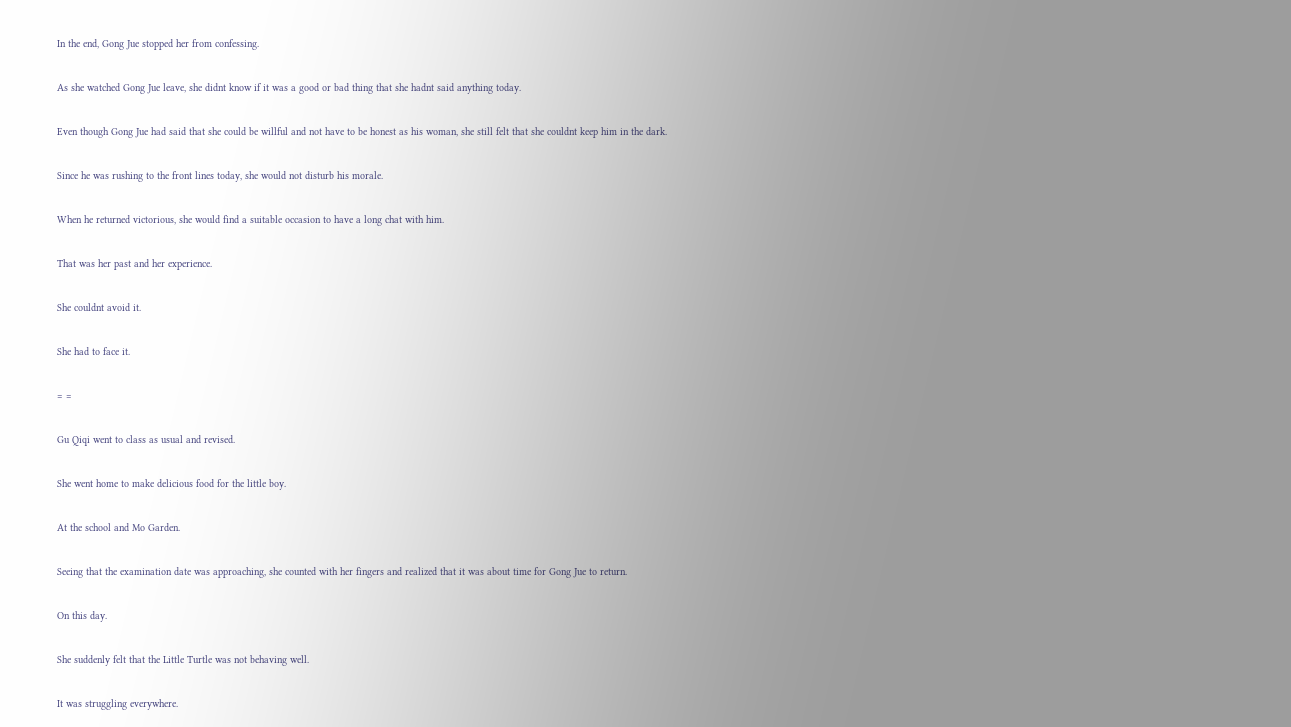In the end, Gong Jue stopped her from confessing.

As she watched Gong Jue leave, she didnt know if it was a good or bad thing that she hadnt said anything today.

Even though Gong Jue had said that she could be willful and not have to be honest as his woman, she still felt that she couldnt keep him in the dark.

Since he was rushing to the front lines today, she would not disturb his morale.

When he returned victorious, she would find a suitable occasion to have a long chat with him.

That was her past and her experience.

She couldnt avoid it.

She had to face it.

= =

Gu Qiqi went to class as usual and revised.

She went home to make delicious food for the little boy.

At the school and Mo Garden.

Seeing that the examination date was approaching, she counted with her fingers and realized that it was about time for Gong Jue to return.

On this day.

She suddenly felt that the Little Turtle was not behaving well.

It was struggling everywhere.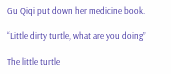Gu Qiqi put down her medicine book.

“Little dirty turtle, what are you doing”

The little turtle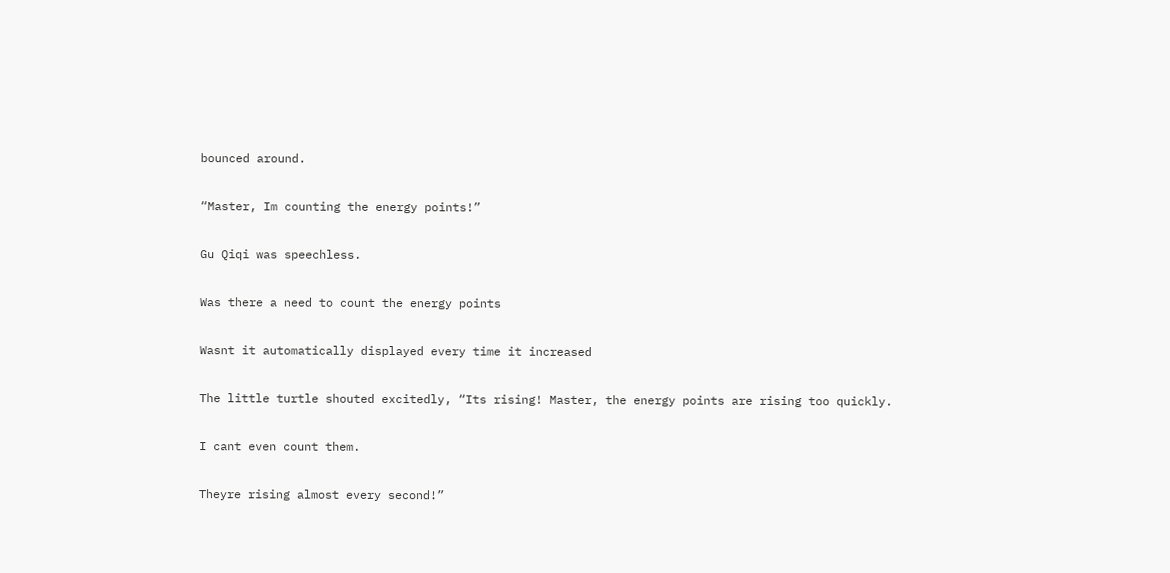bounced around.

“Master, Im counting the energy points!”

Gu Qiqi was speechless.

Was there a need to count the energy points

Wasnt it automatically displayed every time it increased

The little turtle shouted excitedly, “Its rising! Master, the energy points are rising too quickly.

I cant even count them.

Theyre rising almost every second!”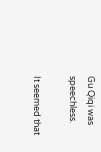Gu Qiqi was speechless.

It seemed that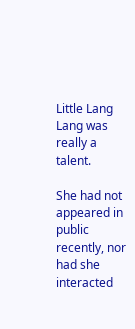Little Lang Lang was really a talent.

She had not appeared in public recently, nor had she interacted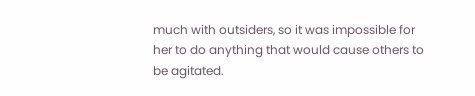much with outsiders, so it was impossible for her to do anything that would cause others to be agitated.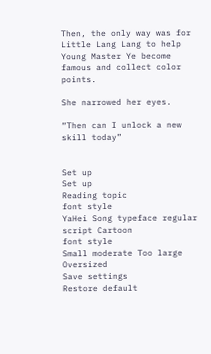Then, the only way was for Little Lang Lang to help Young Master Ye become famous and collect color points.

She narrowed her eyes.

“Then can I unlock a new skill today”


Set up
Set up
Reading topic
font style
YaHei Song typeface regular script Cartoon
font style
Small moderate Too large Oversized
Save settings
Restore default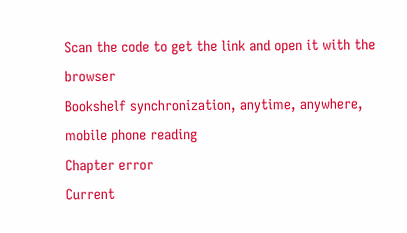Scan the code to get the link and open it with the browser
Bookshelf synchronization, anytime, anywhere, mobile phone reading
Chapter error
Current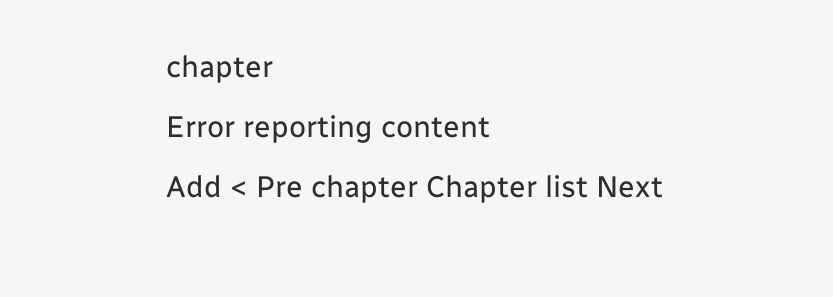chapter
Error reporting content
Add < Pre chapter Chapter list Next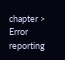chapter > Error reporting